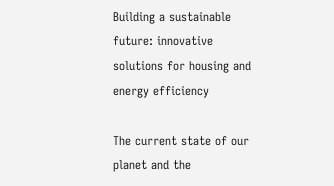Building a sustainable future: innovative solutions for housing and energy efficiency

The current state of our planet and the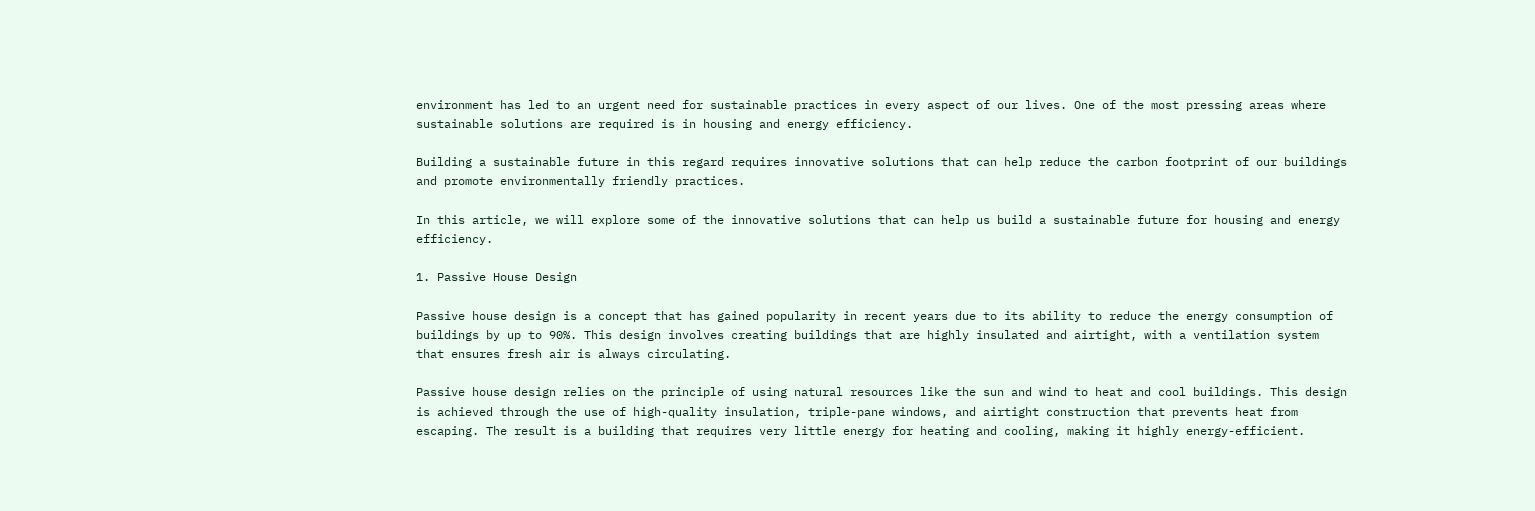environment has led to an urgent need for sustainable practices in every aspect of our lives. One of the most pressing areas where sustainable solutions are required is in housing and energy efficiency.

Building a sustainable future in this regard requires innovative solutions that can help reduce the carbon footprint of our buildings and promote environmentally friendly practices.

In this article, we will explore some of the innovative solutions that can help us build a sustainable future for housing and energy efficiency.

1. Passive House Design

Passive house design is a concept that has gained popularity in recent years due to its ability to reduce the energy consumption of buildings by up to 90%. This design involves creating buildings that are highly insulated and airtight, with a ventilation system that ensures fresh air is always circulating.

Passive house design relies on the principle of using natural resources like the sun and wind to heat and cool buildings. This design is achieved through the use of high-quality insulation, triple-pane windows, and airtight construction that prevents heat from escaping. The result is a building that requires very little energy for heating and cooling, making it highly energy-efficient.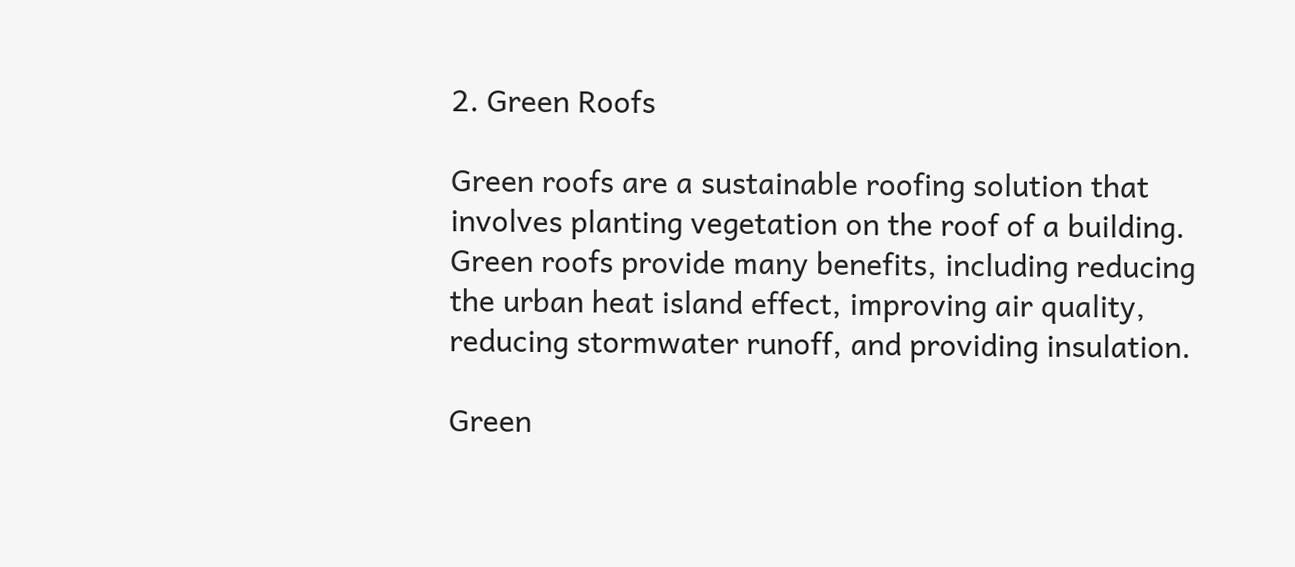2. Green Roofs

Green roofs are a sustainable roofing solution that involves planting vegetation on the roof of a building. Green roofs provide many benefits, including reducing the urban heat island effect, improving air quality, reducing stormwater runoff, and providing insulation.

Green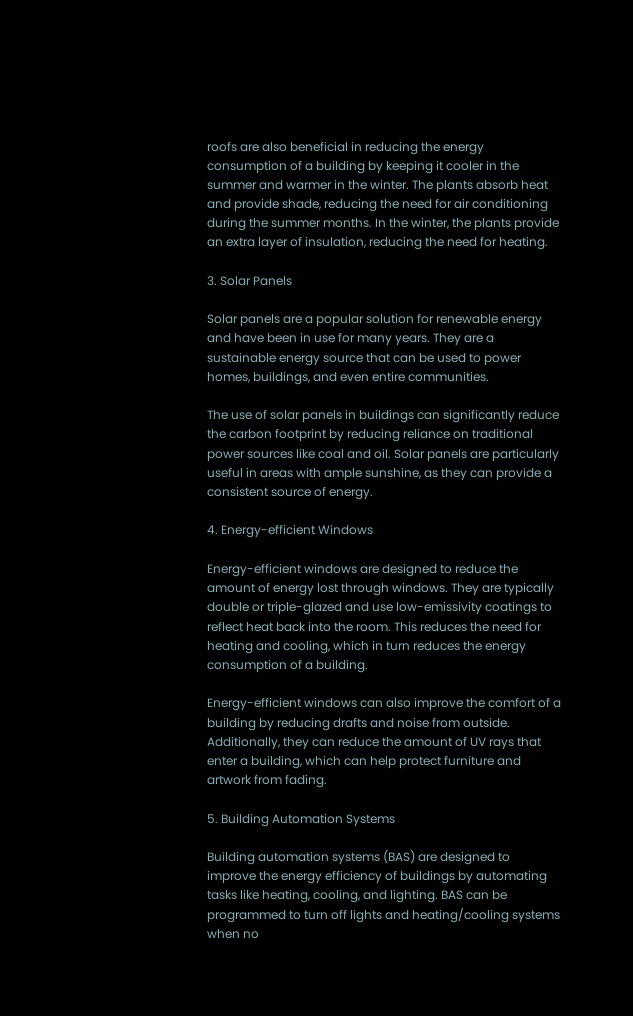roofs are also beneficial in reducing the energy consumption of a building by keeping it cooler in the summer and warmer in the winter. The plants absorb heat and provide shade, reducing the need for air conditioning during the summer months. In the winter, the plants provide an extra layer of insulation, reducing the need for heating.

3. Solar Panels

Solar panels are a popular solution for renewable energy and have been in use for many years. They are a sustainable energy source that can be used to power homes, buildings, and even entire communities.

The use of solar panels in buildings can significantly reduce the carbon footprint by reducing reliance on traditional power sources like coal and oil. Solar panels are particularly useful in areas with ample sunshine, as they can provide a consistent source of energy.

4. Energy-efficient Windows

Energy-efficient windows are designed to reduce the amount of energy lost through windows. They are typically double or triple-glazed and use low-emissivity coatings to reflect heat back into the room. This reduces the need for heating and cooling, which in turn reduces the energy consumption of a building.

Energy-efficient windows can also improve the comfort of a building by reducing drafts and noise from outside. Additionally, they can reduce the amount of UV rays that enter a building, which can help protect furniture and artwork from fading.

5. Building Automation Systems

Building automation systems (BAS) are designed to improve the energy efficiency of buildings by automating tasks like heating, cooling, and lighting. BAS can be programmed to turn off lights and heating/cooling systems when no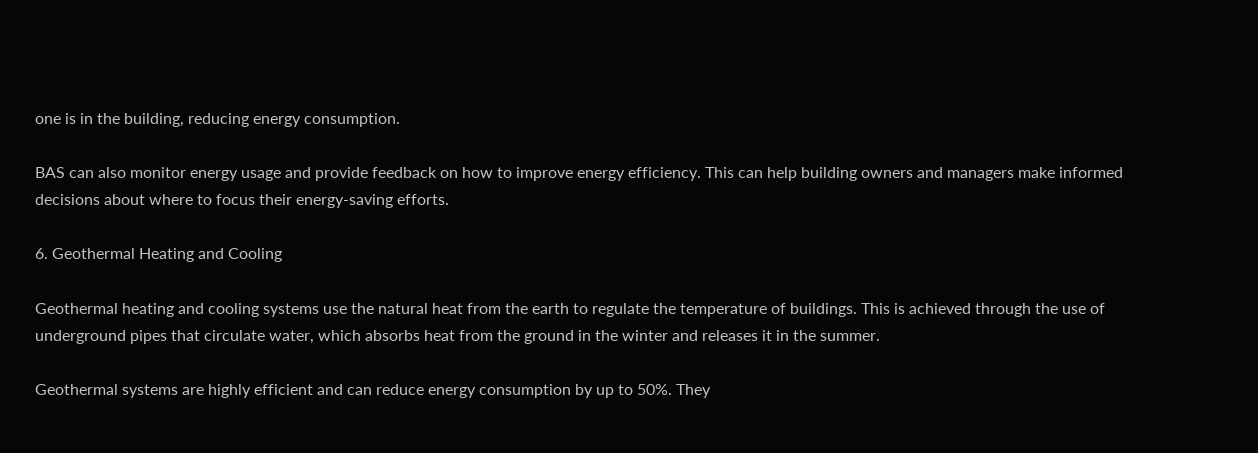one is in the building, reducing energy consumption.

BAS can also monitor energy usage and provide feedback on how to improve energy efficiency. This can help building owners and managers make informed decisions about where to focus their energy-saving efforts.

6. Geothermal Heating and Cooling

Geothermal heating and cooling systems use the natural heat from the earth to regulate the temperature of buildings. This is achieved through the use of underground pipes that circulate water, which absorbs heat from the ground in the winter and releases it in the summer.

Geothermal systems are highly efficient and can reduce energy consumption by up to 50%. They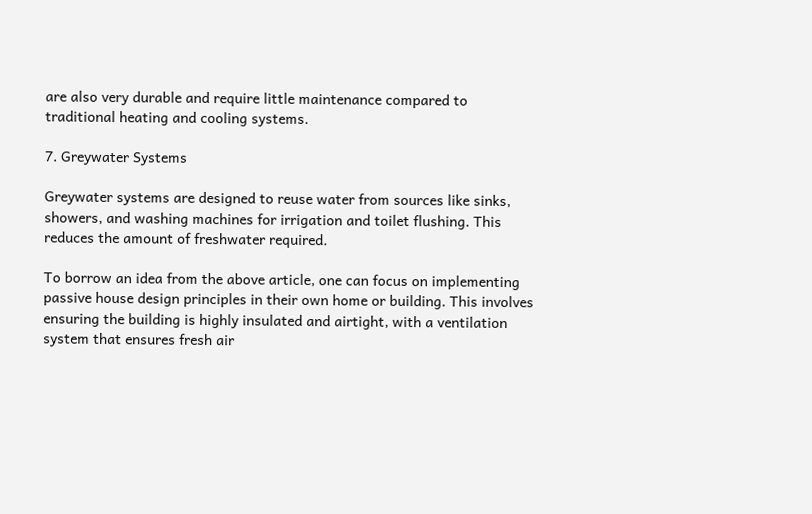are also very durable and require little maintenance compared to traditional heating and cooling systems.

7. Greywater Systems

Greywater systems are designed to reuse water from sources like sinks, showers, and washing machines for irrigation and toilet flushing. This reduces the amount of freshwater required.

To borrow an idea from the above article, one can focus on implementing passive house design principles in their own home or building. This involves ensuring the building is highly insulated and airtight, with a ventilation system that ensures fresh air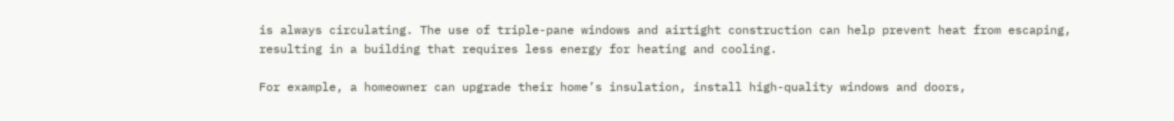is always circulating. The use of triple-pane windows and airtight construction can help prevent heat from escaping, resulting in a building that requires less energy for heating and cooling.

For example, a homeowner can upgrade their home’s insulation, install high-quality windows and doors,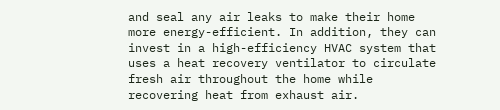and seal any air leaks to make their home more energy-efficient. In addition, they can invest in a high-efficiency HVAC system that uses a heat recovery ventilator to circulate fresh air throughout the home while recovering heat from exhaust air.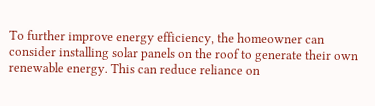To further improve energy efficiency, the homeowner can consider installing solar panels on the roof to generate their own renewable energy. This can reduce reliance on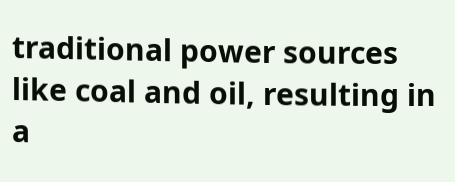traditional power sources like coal and oil, resulting in a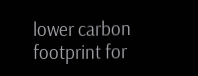lower carbon footprint for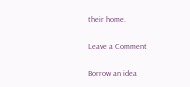their home.

Leave a Comment

Borrow an idea